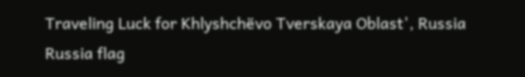Traveling Luck for Khlyshchëvo Tverskaya Oblast', Russia Russia flag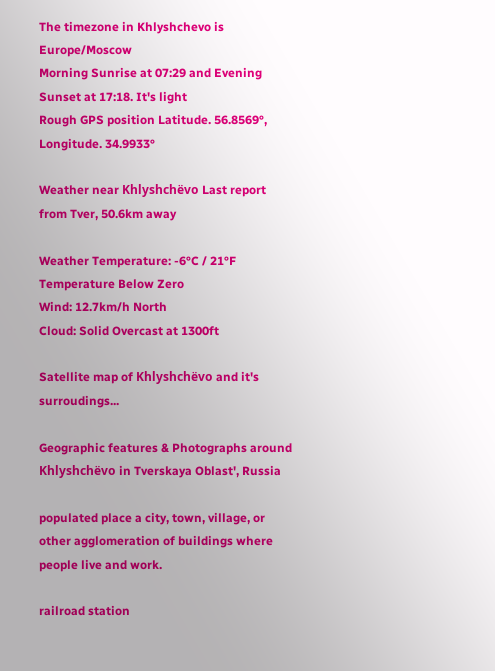The timezone in Khlyshchevo is Europe/Moscow
Morning Sunrise at 07:29 and Evening Sunset at 17:18. It's light
Rough GPS position Latitude. 56.8569°, Longitude. 34.9933°

Weather near Khlyshchëvo Last report from Tver, 50.6km away

Weather Temperature: -6°C / 21°F Temperature Below Zero
Wind: 12.7km/h North
Cloud: Solid Overcast at 1300ft

Satellite map of Khlyshchëvo and it's surroudings...

Geographic features & Photographs around Khlyshchëvo in Tverskaya Oblast', Russia

populated place a city, town, village, or other agglomeration of buildings where people live and work.

railroad station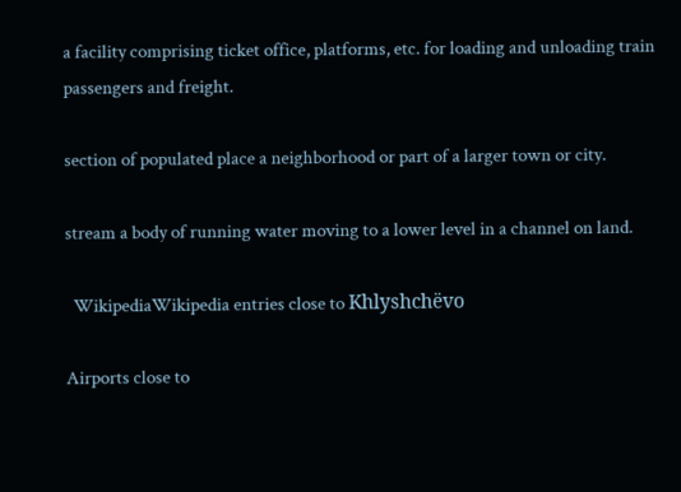a facility comprising ticket office, platforms, etc. for loading and unloading train passengers and freight.

section of populated place a neighborhood or part of a larger town or city.

stream a body of running water moving to a lower level in a channel on land.

  WikipediaWikipedia entries close to Khlyshchëvo

Airports close to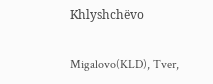Khlyshchëvo

Migalovo(KLD), Tver,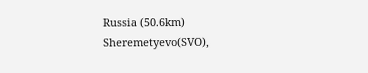Russia (50.6km)
Sheremetyevo(SVO),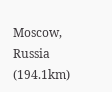Moscow, Russia (194.1km)